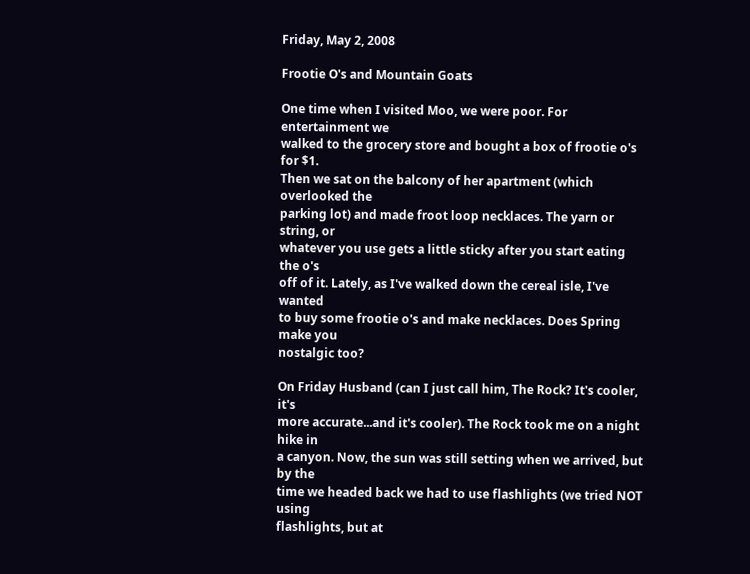Friday, May 2, 2008

Frootie O's and Mountain Goats

One time when I visited Moo, we were poor. For entertainment we
walked to the grocery store and bought a box of frootie o's for $1.
Then we sat on the balcony of her apartment (which overlooked the
parking lot) and made froot loop necklaces. The yarn or string, or
whatever you use gets a little sticky after you start eating the o's
off of it. Lately, as I've walked down the cereal isle, I've wanted
to buy some frootie o's and make necklaces. Does Spring make you
nostalgic too?

On Friday Husband (can I just call him, The Rock? It's cooler, it's
more accurate...and it's cooler). The Rock took me on a night hike in
a canyon. Now, the sun was still setting when we arrived, but by the
time we headed back we had to use flashlights (we tried NOT using
flashlights, but at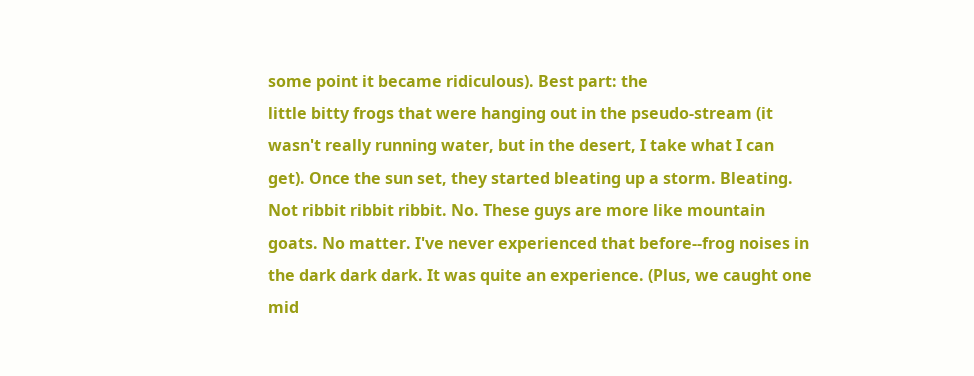some point it became ridiculous). Best part: the
little bitty frogs that were hanging out in the pseudo-stream (it
wasn't really running water, but in the desert, I take what I can
get). Once the sun set, they started bleating up a storm. Bleating.
Not ribbit ribbit ribbit. No. These guys are more like mountain
goats. No matter. I've never experienced that before--frog noises in
the dark dark dark. It was quite an experience. (Plus, we caught one
mid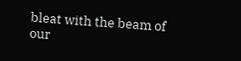bleat with the beam of our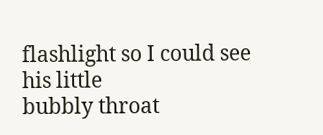flashlight so I could see his little
bubbly throat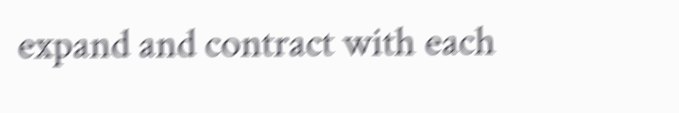expand and contract with each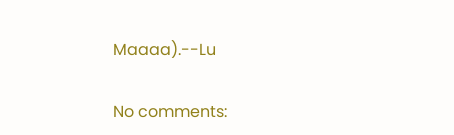Maaaa).--Lu

No comments: